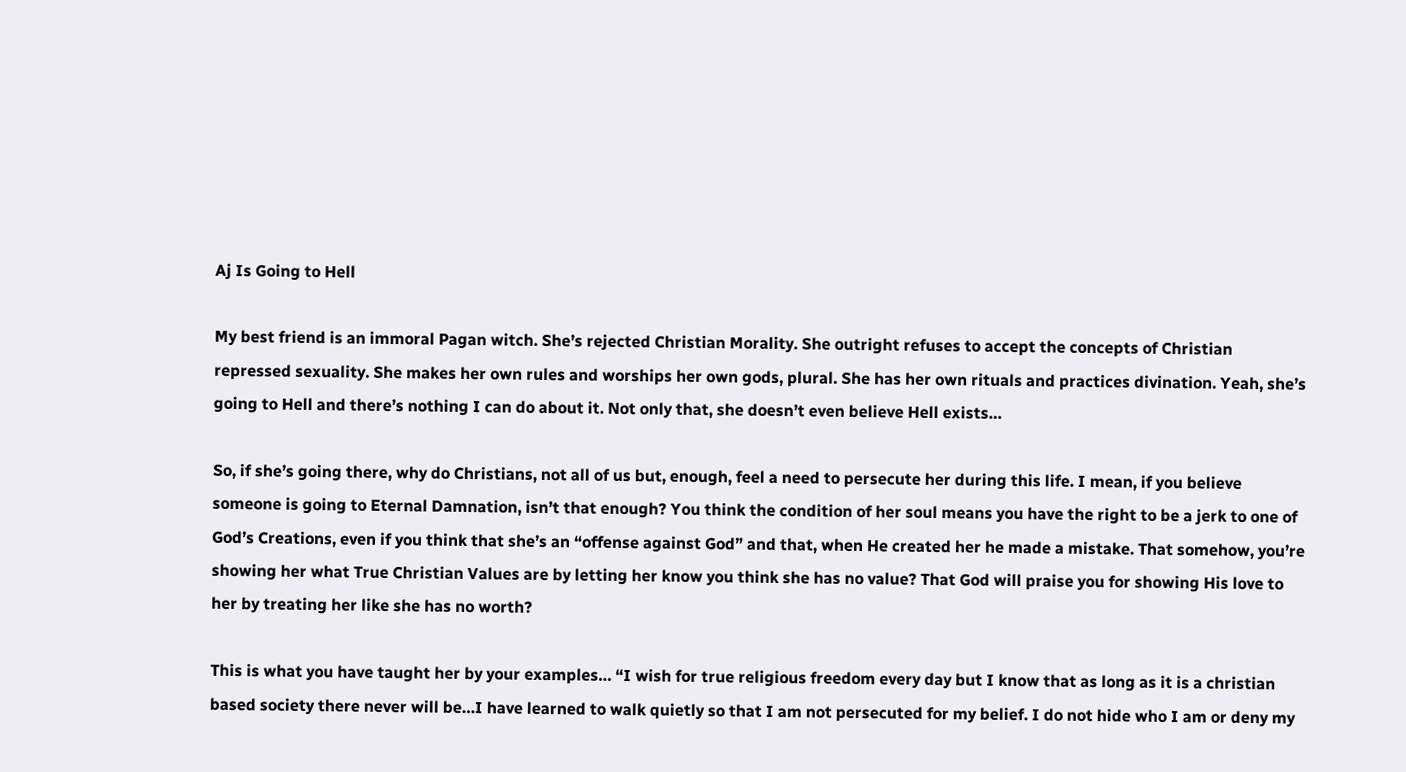Aj Is Going to Hell

My best friend is an immoral Pagan witch. She’s rejected Christian Morality. She outright refuses to accept the concepts of Christian repressed sexuality. She makes her own rules and worships her own gods, plural. She has her own rituals and practices divination. Yeah, she’s going to Hell and there’s nothing I can do about it. Not only that, she doesn’t even believe Hell exists…

So, if she’s going there, why do Christians, not all of us but, enough, feel a need to persecute her during this life. I mean, if you believe someone is going to Eternal Damnation, isn’t that enough? You think the condition of her soul means you have the right to be a jerk to one of God’s Creations, even if you think that she’s an “offense against God” and that, when He created her he made a mistake. That somehow, you’re showing her what True Christian Values are by letting her know you think she has no value? That God will praise you for showing His love to her by treating her like she has no worth?

This is what you have taught her by your examples… “I wish for true religious freedom every day but I know that as long as it is a christian based society there never will be…I have learned to walk quietly so that I am not persecuted for my belief. I do not hide who I am or deny my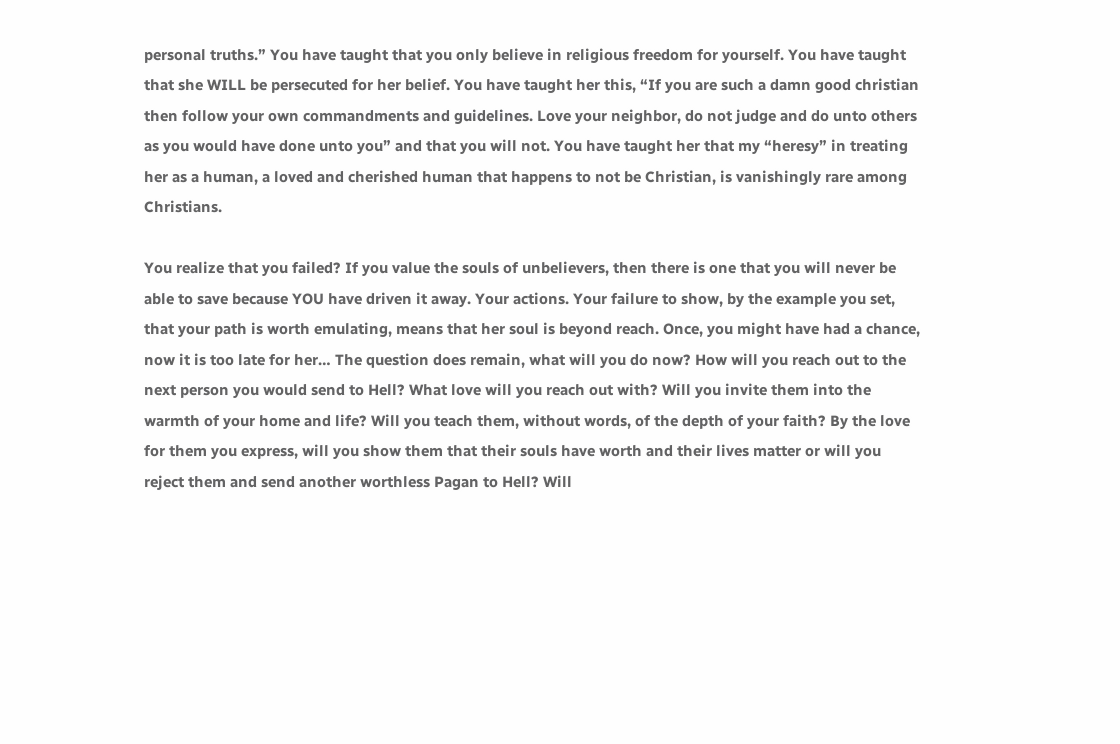personal truths.” You have taught that you only believe in religious freedom for yourself. You have taught that she WILL be persecuted for her belief. You have taught her this, “If you are such a damn good christian then follow your own commandments and guidelines. Love your neighbor, do not judge and do unto others as you would have done unto you” and that you will not. You have taught her that my “heresy” in treating her as a human, a loved and cherished human that happens to not be Christian, is vanishingly rare among Christians.

You realize that you failed? If you value the souls of unbelievers, then there is one that you will never be able to save because YOU have driven it away. Your actions. Your failure to show, by the example you set, that your path is worth emulating, means that her soul is beyond reach. Once, you might have had a chance, now it is too late for her… The question does remain, what will you do now? How will you reach out to the next person you would send to Hell? What love will you reach out with? Will you invite them into the warmth of your home and life? Will you teach them, without words, of the depth of your faith? By the love for them you express, will you show them that their souls have worth and their lives matter or will you reject them and send another worthless Pagan to Hell? Will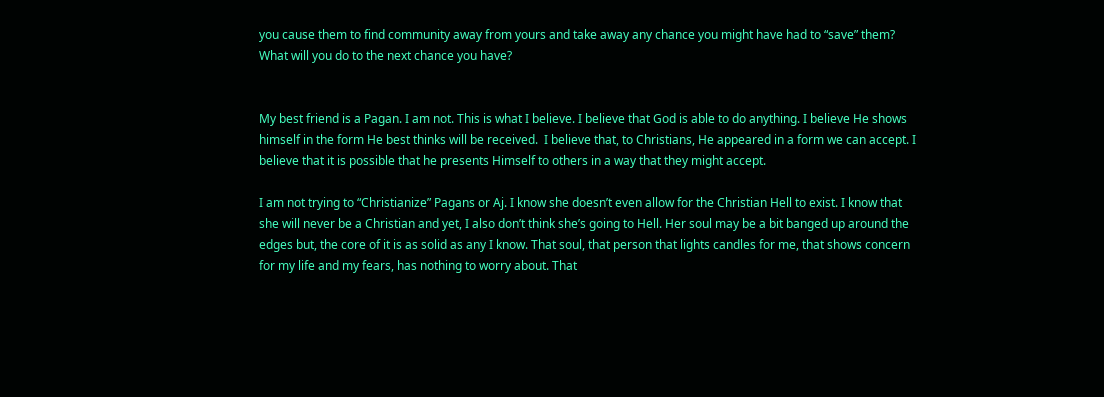you cause them to find community away from yours and take away any chance you might have had to “save” them? What will you do to the next chance you have?


My best friend is a Pagan. I am not. This is what I believe. I believe that God is able to do anything. I believe He shows himself in the form He best thinks will be received.  I believe that, to Christians, He appeared in a form we can accept. I believe that it is possible that he presents Himself to others in a way that they might accept.

I am not trying to “Christianize” Pagans or Aj. I know she doesn’t even allow for the Christian Hell to exist. I know that she will never be a Christian and yet, I also don’t think she’s going to Hell. Her soul may be a bit banged up around the edges but, the core of it is as solid as any I know. That soul, that person that lights candles for me, that shows concern for my life and my fears, has nothing to worry about. That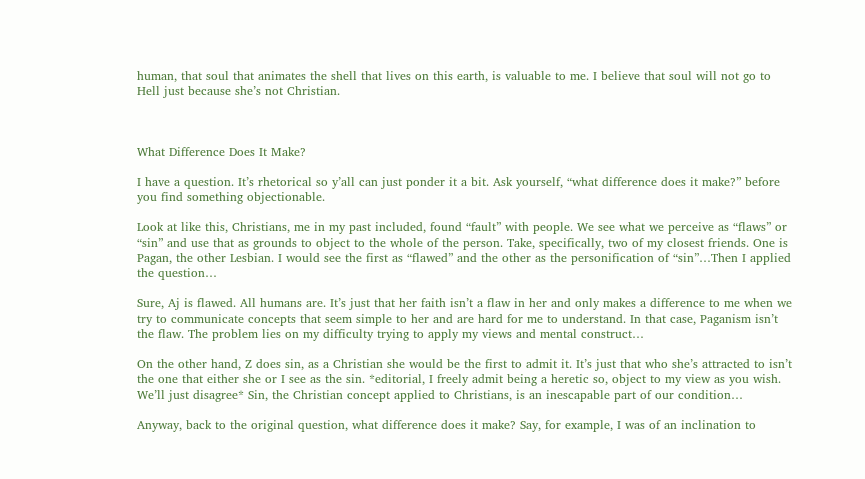human, that soul that animates the shell that lives on this earth, is valuable to me. I believe that soul will not go to Hell just because she’s not Christian.



What Difference Does It Make?

I have a question. It’s rhetorical so y’all can just ponder it a bit. Ask yourself, “what difference does it make?” before you find something objectionable.

Look at like this, Christians, me in my past included, found “fault” with people. We see what we perceive as “flaws” or “sin” and use that as grounds to object to the whole of the person. Take, specifically, two of my closest friends. One is Pagan, the other Lesbian. I would see the first as “flawed” and the other as the personification of “sin”…Then I applied the question…

Sure, Aj is flawed. All humans are. It’s just that her faith isn’t a flaw in her and only makes a difference to me when we try to communicate concepts that seem simple to her and are hard for me to understand. In that case, Paganism isn’t the flaw. The problem lies on my difficulty trying to apply my views and mental construct…

On the other hand, Z does sin, as a Christian she would be the first to admit it. It’s just that who she’s attracted to isn’t the one that either she or I see as the sin. *editorial, I freely admit being a heretic so, object to my view as you wish. We’ll just disagree* Sin, the Christian concept applied to Christians, is an inescapable part of our condition…

Anyway, back to the original question, what difference does it make? Say, for example, I was of an inclination to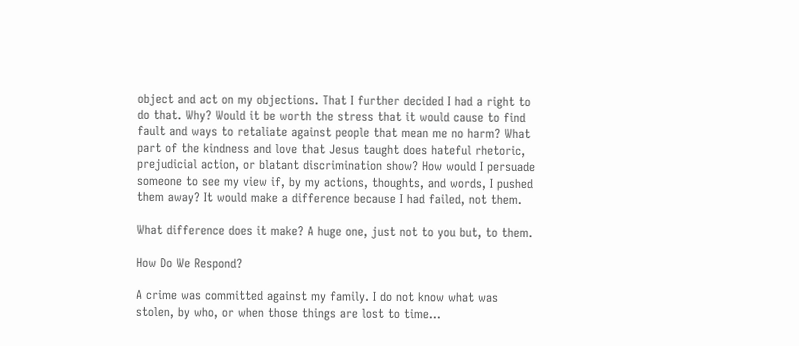object and act on my objections. That I further decided I had a right to do that. Why? Would it be worth the stress that it would cause to find fault and ways to retaliate against people that mean me no harm? What part of the kindness and love that Jesus taught does hateful rhetoric, prejudicial action, or blatant discrimination show? How would I persuade someone to see my view if, by my actions, thoughts, and words, I pushed them away? It would make a difference because I had failed, not them.

What difference does it make? A huge one, just not to you but, to them.

How Do We Respond?

A crime was committed against my family. I do not know what was stolen, by who, or when those things are lost to time…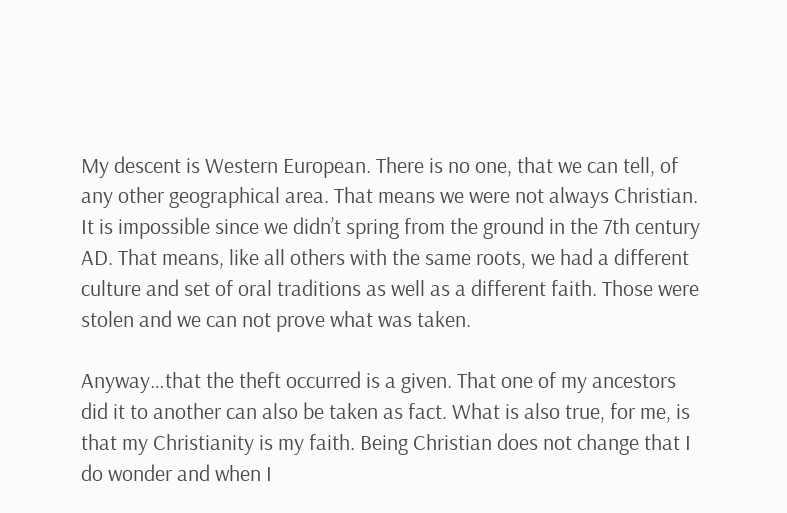My descent is Western European. There is no one, that we can tell, of any other geographical area. That means we were not always Christian. It is impossible since we didn’t spring from the ground in the 7th century AD. That means, like all others with the same roots, we had a different culture and set of oral traditions as well as a different faith. Those were stolen and we can not prove what was taken.

Anyway…that the theft occurred is a given. That one of my ancestors did it to another can also be taken as fact. What is also true, for me, is that my Christianity is my faith. Being Christian does not change that I do wonder and when I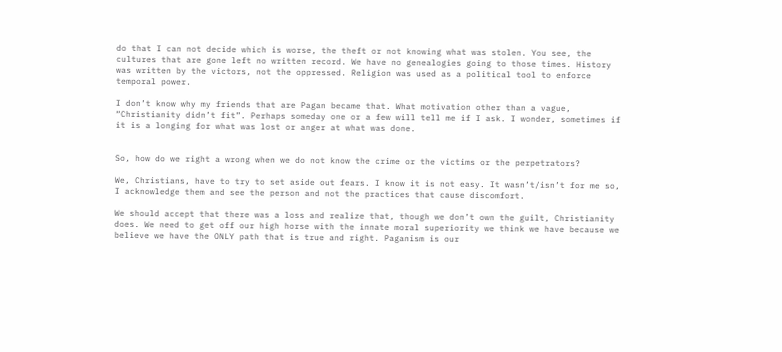do that I can not decide which is worse, the theft or not knowing what was stolen. You see, the cultures that are gone left no written record. We have no genealogies going to those times. History was written by the victors, not the oppressed. Religion was used as a political tool to enforce temporal power.

I don’t know why my friends that are Pagan became that. What motivation other than a vague, “Christianity didn’t fit”. Perhaps someday one or a few will tell me if I ask. I wonder, sometimes if it is a longing for what was lost or anger at what was done.


So, how do we right a wrong when we do not know the crime or the victims or the perpetrators?

We, Christians, have to try to set aside out fears. I know it is not easy. It wasn’t/isn’t for me so, I acknowledge them and see the person and not the practices that cause discomfort.

We should accept that there was a loss and realize that, though we don’t own the guilt, Christianity does. We need to get off our high horse with the innate moral superiority we think we have because we believe we have the ONLY path that is true and right. Paganism is our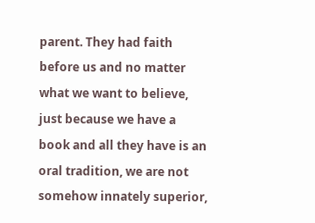parent. They had faith before us and no matter what we want to believe, just because we have a book and all they have is an oral tradition, we are not somehow innately superior,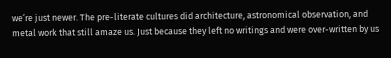we’re just newer. The pre-literate cultures did architecture, astronomical observation, and metal work that still amaze us. Just because they left no writings and were over-written by us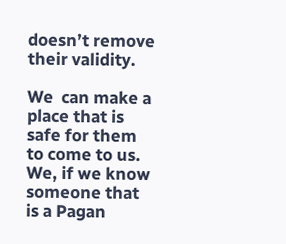doesn’t remove their validity.

We  can make a place that is safe for them to come to us. We, if we know someone that is a Pagan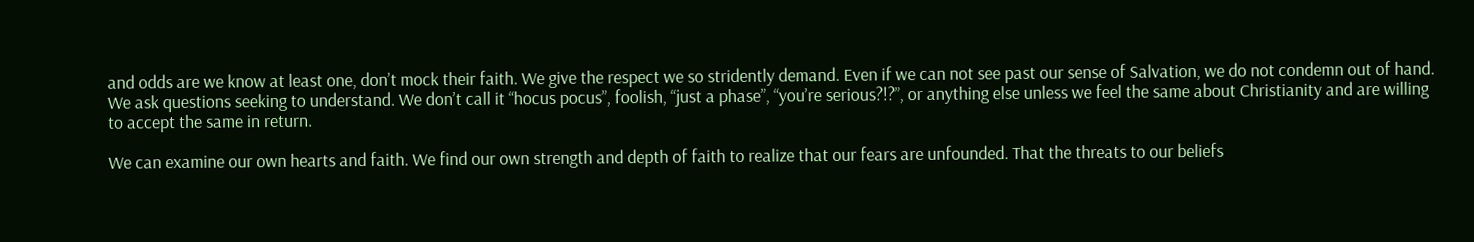and odds are we know at least one, don’t mock their faith. We give the respect we so stridently demand. Even if we can not see past our sense of Salvation, we do not condemn out of hand. We ask questions seeking to understand. We don’t call it “hocus pocus”, foolish, “just a phase”, “you’re serious?!?”, or anything else unless we feel the same about Christianity and are willing to accept the same in return.

We can examine our own hearts and faith. We find our own strength and depth of faith to realize that our fears are unfounded. That the threats to our beliefs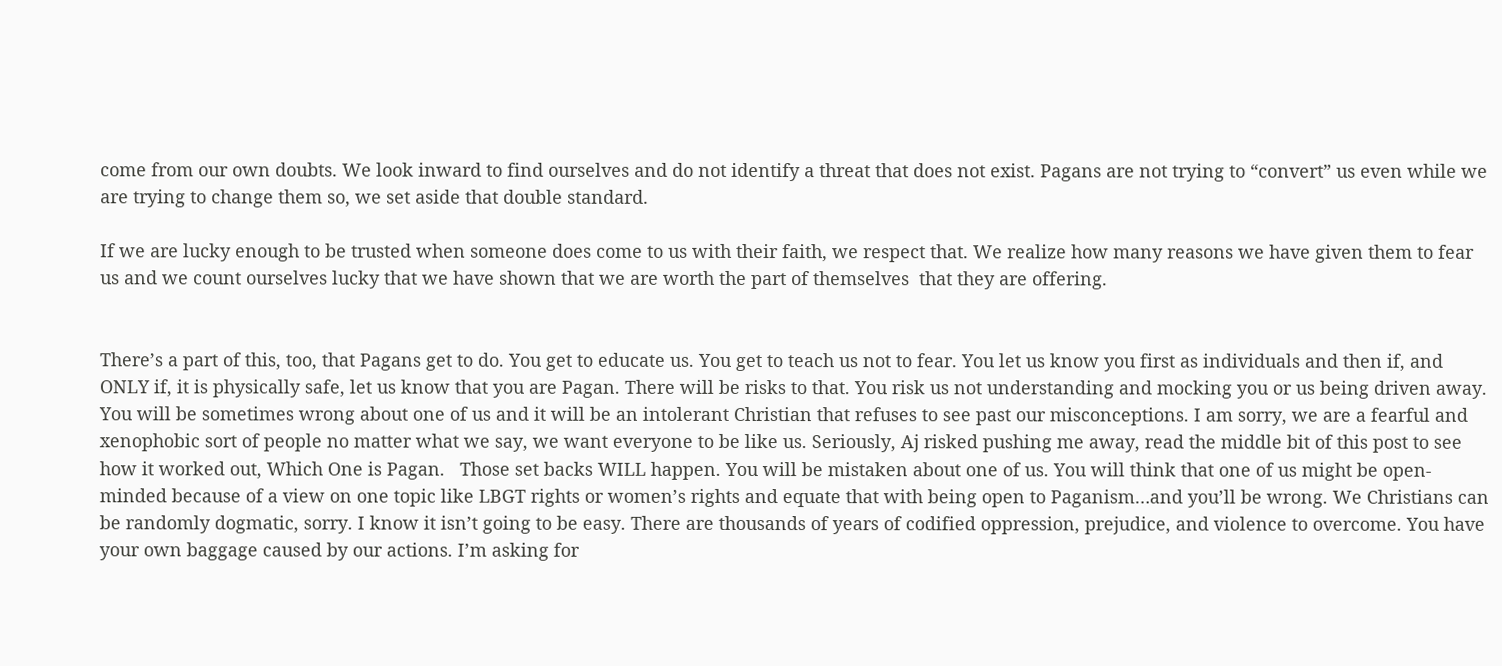come from our own doubts. We look inward to find ourselves and do not identify a threat that does not exist. Pagans are not trying to “convert” us even while we are trying to change them so, we set aside that double standard.

If we are lucky enough to be trusted when someone does come to us with their faith, we respect that. We realize how many reasons we have given them to fear us and we count ourselves lucky that we have shown that we are worth the part of themselves  that they are offering.


There’s a part of this, too, that Pagans get to do. You get to educate us. You get to teach us not to fear. You let us know you first as individuals and then if, and ONLY if, it is physically safe, let us know that you are Pagan. There will be risks to that. You risk us not understanding and mocking you or us being driven away. You will be sometimes wrong about one of us and it will be an intolerant Christian that refuses to see past our misconceptions. I am sorry, we are a fearful and xenophobic sort of people no matter what we say, we want everyone to be like us. Seriously, Aj risked pushing me away, read the middle bit of this post to see how it worked out, Which One is Pagan.   Those set backs WILL happen. You will be mistaken about one of us. You will think that one of us might be open-minded because of a view on one topic like LBGT rights or women’s rights and equate that with being open to Paganism…and you’ll be wrong. We Christians can be randomly dogmatic, sorry. I know it isn’t going to be easy. There are thousands of years of codified oppression, prejudice, and violence to overcome. You have your own baggage caused by our actions. I’m asking for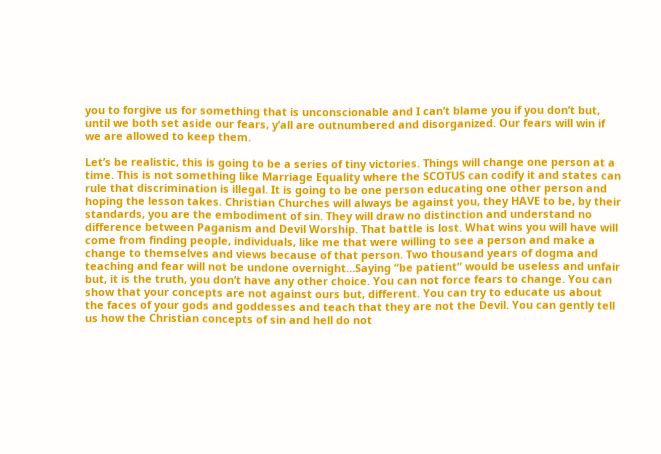you to forgive us for something that is unconscionable and I can’t blame you if you don’t but, until we both set aside our fears, y’all are outnumbered and disorganized. Our fears will win if we are allowed to keep them.

Let’s be realistic, this is going to be a series of tiny victories. Things will change one person at a time. This is not something like Marriage Equality where the SCOTUS can codify it and states can rule that discrimination is illegal. It is going to be one person educating one other person and hoping the lesson takes. Christian Churches will always be against you, they HAVE to be, by their standards, you are the embodiment of sin. They will draw no distinction and understand no difference between Paganism and Devil Worship. That battle is lost. What wins you will have will come from finding people, individuals, like me that were willing to see a person and make a change to themselves and views because of that person. Two thousand years of dogma and teaching and fear will not be undone overnight…Saying “be patient” would be useless and unfair but, it is the truth, you don’t have any other choice. You can not force fears to change. You can show that your concepts are not against ours but, different. You can try to educate us about the faces of your gods and goddesses and teach that they are not the Devil. You can gently tell us how the Christian concepts of sin and hell do not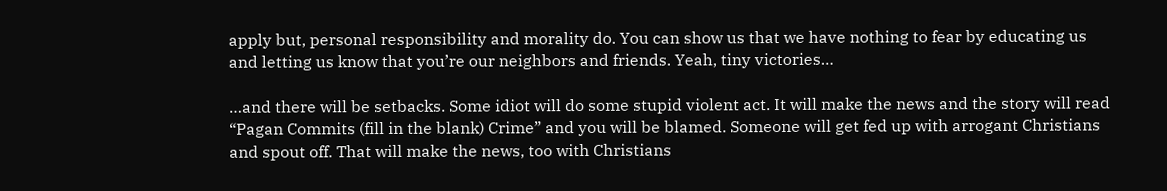apply but, personal responsibility and morality do. You can show us that we have nothing to fear by educating us and letting us know that you’re our neighbors and friends. Yeah, tiny victories…

…and there will be setbacks. Some idiot will do some stupid violent act. It will make the news and the story will read “Pagan Commits (fill in the blank) Crime” and you will be blamed. Someone will get fed up with arrogant Christians and spout off. That will make the news, too with Christians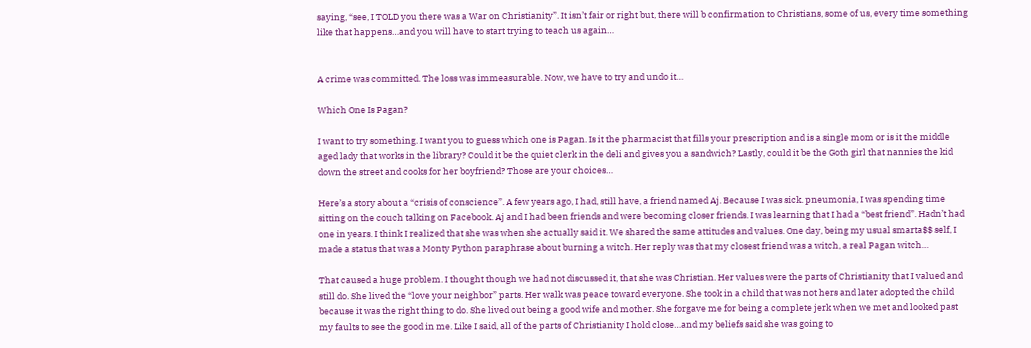saying, “see, I TOLD you there was a War on Christianity”. It isn’t fair or right but, there will b confirmation to Christians, some of us, every time something like that happens…and you will have to start trying to teach us again…


A crime was committed. The loss was immeasurable. Now, we have to try and undo it…

Which One Is Pagan?

I want to try something. I want you to guess which one is Pagan. Is it the pharmacist that fills your prescription and is a single mom or is it the middle aged lady that works in the library? Could it be the quiet clerk in the deli and gives you a sandwich? Lastly, could it be the Goth girl that nannies the kid down the street and cooks for her boyfriend? Those are your choices…

Here’s a story about a “crisis of conscience”. A few years ago, I had, still have, a friend named Aj. Because I was sick. pneumonia, I was spending time sitting on the couch talking on Facebook. Aj and I had been friends and were becoming closer friends. I was learning that I had a “best friend”. Hadn’t had one in years. I think I realized that she was when she actually said it. We shared the same attitudes and values. One day, being my usual smarta$$ self, I made a status that was a Monty Python paraphrase about burning a witch. Her reply was that my closest friend was a witch, a real Pagan witch…

That caused a huge problem. I thought though we had not discussed it, that she was Christian. Her values were the parts of Christianity that I valued and still do. She lived the “love your neighbor” parts. Her walk was peace toward everyone. She took in a child that was not hers and later adopted the child because it was the right thing to do. She lived out being a good wife and mother. She forgave me for being a complete jerk when we met and looked past my faults to see the good in me. Like I said, all of the parts of Christianity I hold close…and my beliefs said she was going to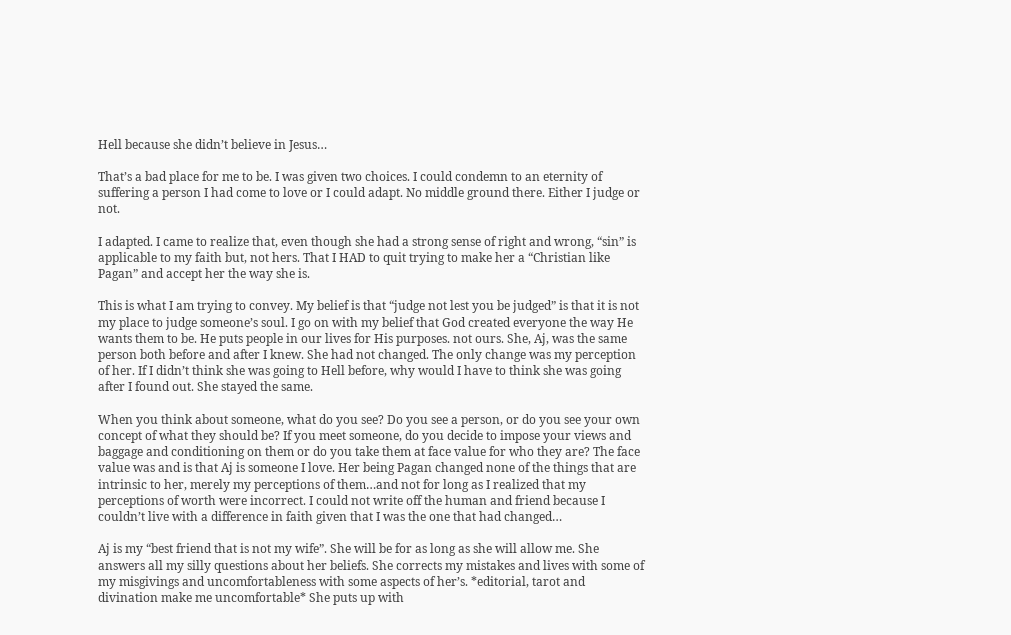Hell because she didn’t believe in Jesus…

That’s a bad place for me to be. I was given two choices. I could condemn to an eternity of suffering a person I had come to love or I could adapt. No middle ground there. Either I judge or not.

I adapted. I came to realize that, even though she had a strong sense of right and wrong, “sin” is applicable to my faith but, not hers. That I HAD to quit trying to make her a “Christian like Pagan” and accept her the way she is.

This is what I am trying to convey. My belief is that “judge not lest you be judged” is that it is not my place to judge someone’s soul. I go on with my belief that God created everyone the way He wants them to be. He puts people in our lives for His purposes. not ours. She, Aj, was the same person both before and after I knew. She had not changed. The only change was my perception of her. If I didn’t think she was going to Hell before, why would I have to think she was going after I found out. She stayed the same.

When you think about someone, what do you see? Do you see a person, or do you see your own concept of what they should be? If you meet someone, do you decide to impose your views and baggage and conditioning on them or do you take them at face value for who they are? The face value was and is that Aj is someone I love. Her being Pagan changed none of the things that are intrinsic to her, merely my perceptions of them…and not for long as I realized that my perceptions of worth were incorrect. I could not write off the human and friend because I couldn’t live with a difference in faith given that I was the one that had changed…

Aj is my “best friend that is not my wife”. She will be for as long as she will allow me. She answers all my silly questions about her beliefs. She corrects my mistakes and lives with some of my misgivings and uncomfortableness with some aspects of her’s. *editorial, tarot and divination make me uncomfortable* She puts up with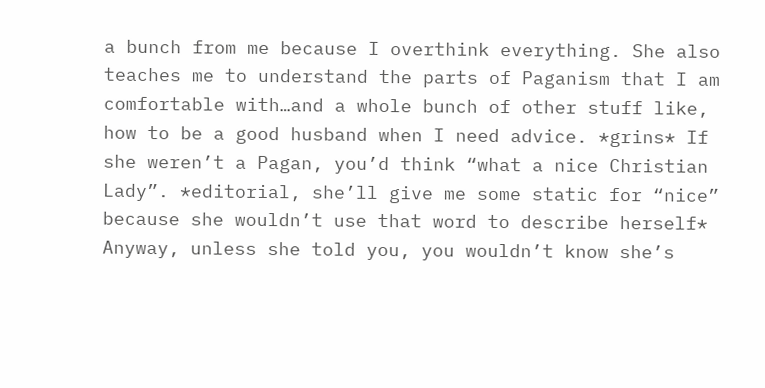a bunch from me because I overthink everything. She also teaches me to understand the parts of Paganism that I am comfortable with…and a whole bunch of other stuff like, how to be a good husband when I need advice. *grins* If she weren’t a Pagan, you’d think “what a nice Christian Lady”. *editorial, she’ll give me some static for “nice” because she wouldn’t use that word to describe herself* Anyway, unless she told you, you wouldn’t know she’s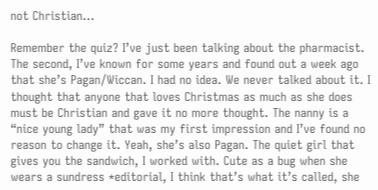not Christian…

Remember the quiz? I’ve just been talking about the pharmacist. The second, I’ve known for some years and found out a week ago that she’s Pagan/Wiccan. I had no idea. We never talked about it. I thought that anyone that loves Christmas as much as she does must be Christian and gave it no more thought. The nanny is a “nice young lady” that was my first impression and I’ve found no reason to change it. Yeah, she’s also Pagan. The quiet girl that gives you the sandwich, I worked with. Cute as a bug when she wears a sundress *editorial, I think that’s what it’s called, she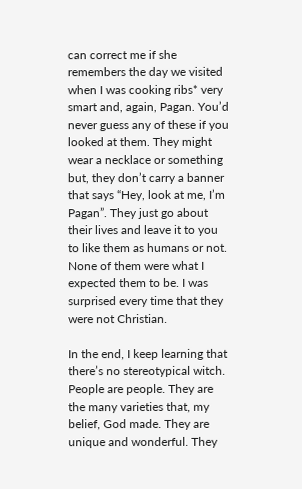can correct me if she remembers the day we visited when I was cooking ribs* very smart and, again, Pagan. You’d never guess any of these if you looked at them. They might wear a necklace or something but, they don’t carry a banner that says “Hey, look at me, I’m Pagan”. They just go about their lives and leave it to you to like them as humans or not. None of them were what I expected them to be. I was surprised every time that they were not Christian.

In the end, I keep learning that there’s no stereotypical witch. People are people. They are the many varieties that, my belief, God made. They are unique and wonderful. They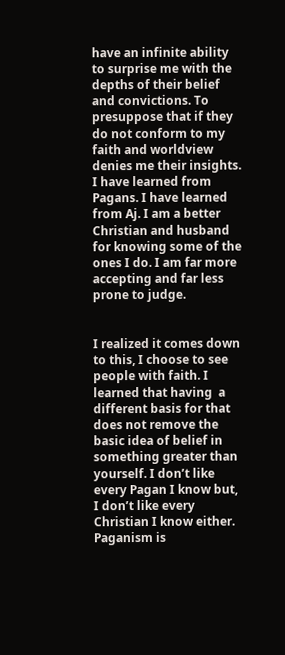have an infinite ability to surprise me with the depths of their belief and convictions. To presuppose that if they do not conform to my faith and worldview denies me their insights. I have learned from Pagans. I have learned from Aj. I am a better Christian and husband for knowing some of the ones I do. I am far more accepting and far less prone to judge.


I realized it comes down to this, I choose to see people with faith. I learned that having  a different basis for that does not remove the basic idea of belief in something greater than yourself. I don’t like every Pagan I know but, I don’t like every Christian I know either. Paganism is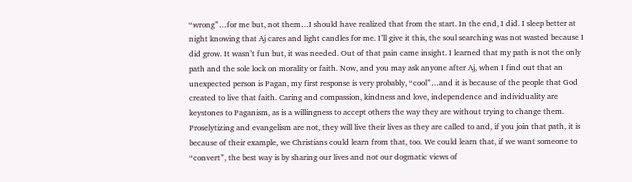“wrong”…for me but, not them…I should have realized that from the start. In the end, I did. I sleep better at night knowing that Aj cares and light candles for me. I’ll give it this, the soul searching was not wasted because I did grow. It wasn’t fun but, it was needed. Out of that pain came insight. I learned that my path is not the only path and the sole lock on morality or faith. Now, and you may ask anyone after Aj, when I find out that an unexpected person is Pagan, my first response is very probably, “cool”…and it is because of the people that God created to live that faith. Caring and compassion, kindness and love, independence and individuality are keystones to Paganism, as is a willingness to accept others the way they are without trying to change them. Proselytizing and evangelism are not, they will live their lives as they are called to and, if you join that path, it is because of their example, we Christians could learn from that, too. We could learn that, if we want someone to “convert”, the best way is by sharing our lives and not our dogmatic views of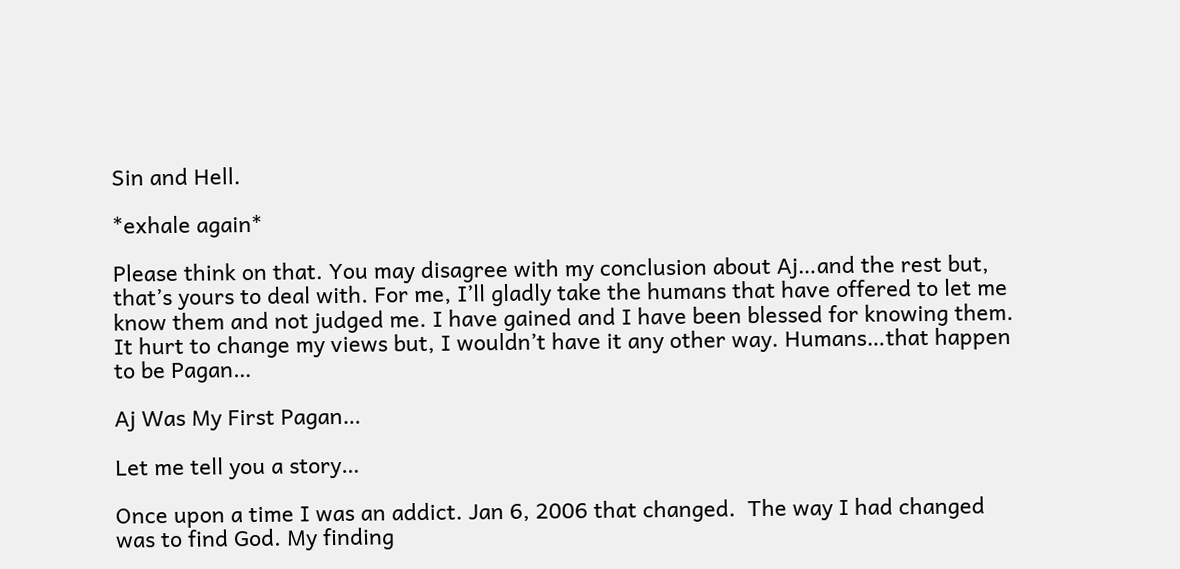Sin and Hell.

*exhale again*

Please think on that. You may disagree with my conclusion about Aj…and the rest but, that’s yours to deal with. For me, I’ll gladly take the humans that have offered to let me know them and not judged me. I have gained and I have been blessed for knowing them. It hurt to change my views but, I wouldn’t have it any other way. Humans…that happen to be Pagan…

Aj Was My First Pagan…

Let me tell you a story…

Once upon a time I was an addict. Jan 6, 2006 that changed.  The way I had changed was to find God. My finding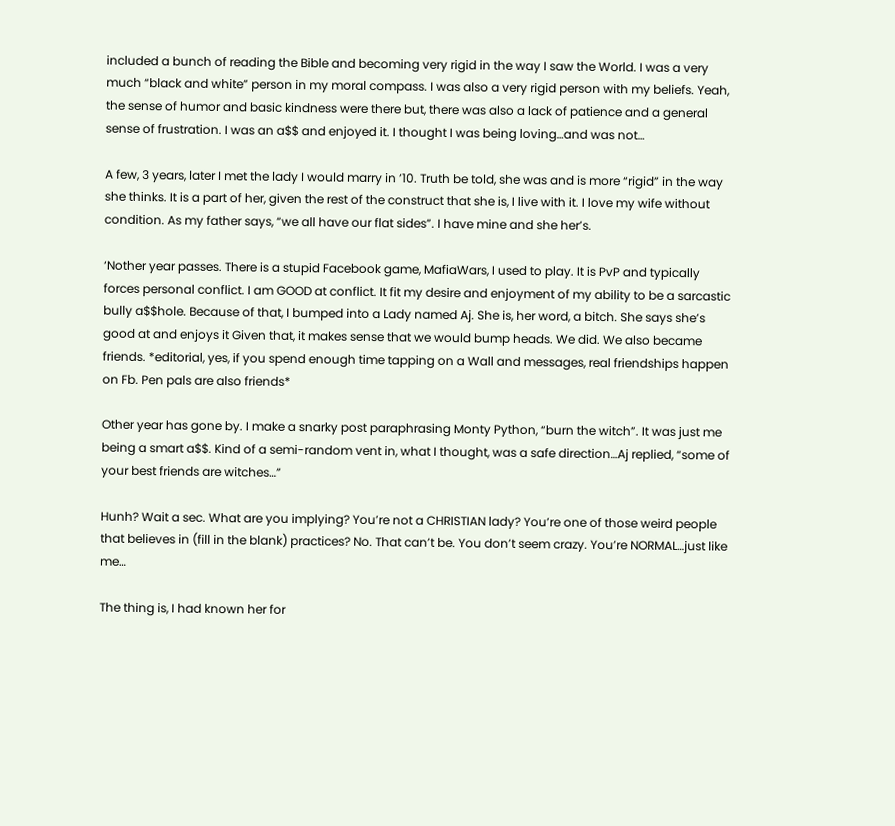included a bunch of reading the Bible and becoming very rigid in the way I saw the World. I was a very much “black and white” person in my moral compass. I was also a very rigid person with my beliefs. Yeah, the sense of humor and basic kindness were there but, there was also a lack of patience and a general sense of frustration. I was an a$$ and enjoyed it. I thought I was being loving…and was not…

A few, 3 years, later I met the lady I would marry in ’10. Truth be told, she was and is more “rigid” in the way she thinks. It is a part of her, given the rest of the construct that she is, I live with it. I love my wife without condition. As my father says, “we all have our flat sides”. I have mine and she her’s.

‘Nother year passes. There is a stupid Facebook game, MafiaWars, I used to play. It is PvP and typically forces personal conflict. I am GOOD at conflict. It fit my desire and enjoyment of my ability to be a sarcastic bully a$$hole. Because of that, I bumped into a Lady named Aj. She is, her word, a bitch. She says she’s good at and enjoys it Given that, it makes sense that we would bump heads. We did. We also became friends. *editorial, yes, if you spend enough time tapping on a Wall and messages, real friendships happen on Fb. Pen pals are also friends*

Other year has gone by. I make a snarky post paraphrasing Monty Python, “burn the witch”. It was just me being a smart a$$. Kind of a semi-random vent in, what I thought, was a safe direction…Aj replied, “some of your best friends are witches…”

Hunh? Wait a sec. What are you implying? You’re not a CHRISTIAN lady? You’re one of those weird people that believes in (fill in the blank) practices? No. That can’t be. You don’t seem crazy. You’re NORMAL…just like me…

The thing is, I had known her for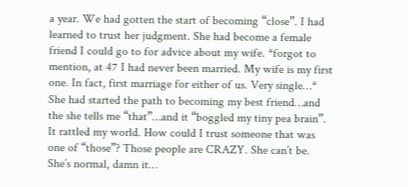a year. We had gotten the start of becoming “close”. I had learned to trust her judgment. She had become a female friend I could go to for advice about my wife. *forgot to mention, at 47 I had never been married. My wife is my first one. In fact, first marriage for either of us. Very single…* She had started the path to becoming my best friend…and the she tells me “that”…and it “boggled my tiny pea brain”. It rattled my world. How could I trust someone that was one of “those”? Those people are CRAZY. She can’t be. She’s normal, damn it…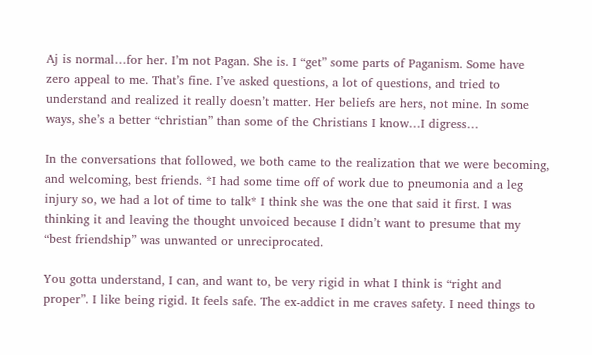Aj is normal…for her. I’m not Pagan. She is. I “get” some parts of Paganism. Some have zero appeal to me. That’s fine. I’ve asked questions, a lot of questions, and tried to understand and realized it really doesn’t matter. Her beliefs are hers, not mine. In some ways, she’s a better “christian” than some of the Christians I know…I digress…

In the conversations that followed, we both came to the realization that we were becoming, and welcoming, best friends. *I had some time off of work due to pneumonia and a leg injury so, we had a lot of time to talk* I think she was the one that said it first. I was thinking it and leaving the thought unvoiced because I didn’t want to presume that my “best friendship” was unwanted or unreciprocated.

You gotta understand, I can, and want to, be very rigid in what I think is “right and proper”. I like being rigid. It feels safe. The ex-addict in me craves safety. I need things to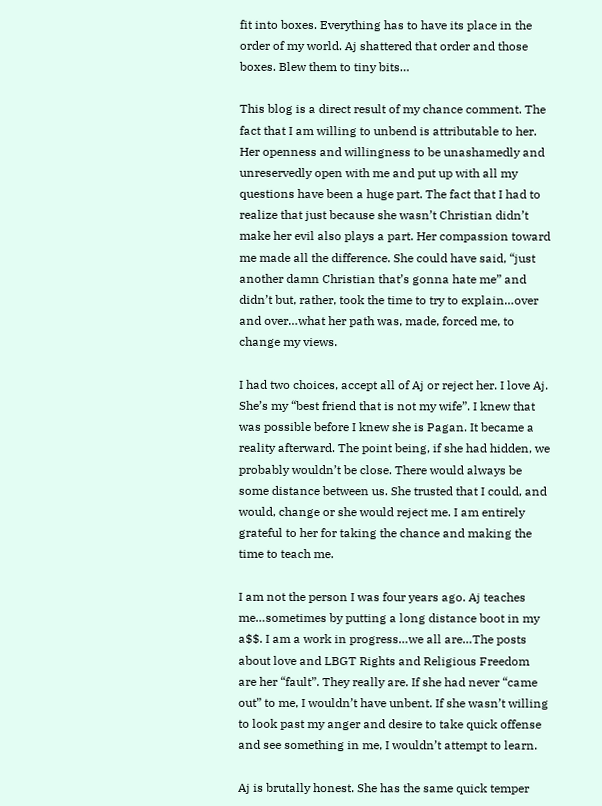fit into boxes. Everything has to have its place in the order of my world. Aj shattered that order and those boxes. Blew them to tiny bits…

This blog is a direct result of my chance comment. The fact that I am willing to unbend is attributable to her. Her openness and willingness to be unashamedly and unreservedly open with me and put up with all my questions have been a huge part. The fact that I had to realize that just because she wasn’t Christian didn’t make her evil also plays a part. Her compassion toward me made all the difference. She could have said, “just another damn Christian that’s gonna hate me” and didn’t but, rather, took the time to try to explain…over and over…what her path was, made, forced me, to change my views.

I had two choices, accept all of Aj or reject her. I love Aj. She’s my “best friend that is not my wife”. I knew that was possible before I knew she is Pagan. It became a reality afterward. The point being, if she had hidden, we probably wouldn’t be close. There would always be some distance between us. She trusted that I could, and would, change or she would reject me. I am entirely grateful to her for taking the chance and making the time to teach me.

I am not the person I was four years ago. Aj teaches me…sometimes by putting a long distance boot in my a$$. I am a work in progress…we all are…The posts about love and LBGT Rights and Religious Freedom are her “fault”. They really are. If she had never “came out” to me, I wouldn’t have unbent. If she wasn’t willing to look past my anger and desire to take quick offense and see something in me, I wouldn’t attempt to learn.

Aj is brutally honest. She has the same quick temper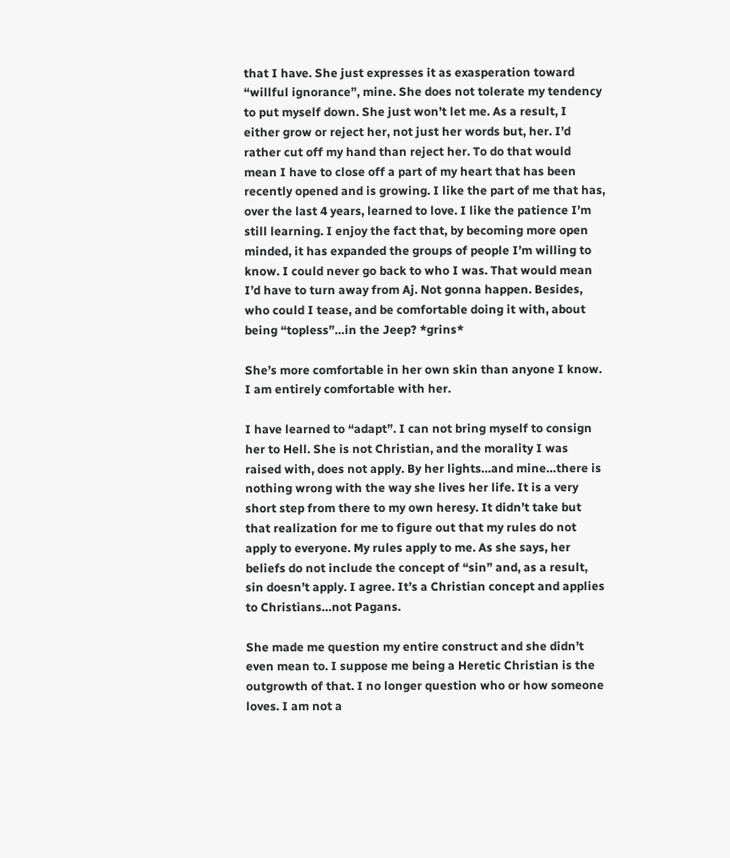that I have. She just expresses it as exasperation toward “willful ignorance”, mine. She does not tolerate my tendency to put myself down. She just won’t let me. As a result, I either grow or reject her, not just her words but, her. I’d rather cut off my hand than reject her. To do that would mean I have to close off a part of my heart that has been recently opened and is growing. I like the part of me that has, over the last 4 years, learned to love. I like the patience I’m still learning. I enjoy the fact that, by becoming more open minded, it has expanded the groups of people I’m willing to know. I could never go back to who I was. That would mean I’d have to turn away from Aj. Not gonna happen. Besides, who could I tease, and be comfortable doing it with, about being “topless”…in the Jeep? *grins*

She’s more comfortable in her own skin than anyone I know. I am entirely comfortable with her.

I have learned to “adapt”. I can not bring myself to consign her to Hell. She is not Christian, and the morality I was raised with, does not apply. By her lights…and mine…there is nothing wrong with the way she lives her life. It is a very short step from there to my own heresy. It didn’t take but that realization for me to figure out that my rules do not apply to everyone. My rules apply to me. As she says, her beliefs do not include the concept of “sin” and, as a result, sin doesn’t apply. I agree. It’s a Christian concept and applies to Christians…not Pagans.

She made me question my entire construct and she didn’t even mean to. I suppose me being a Heretic Christian is the outgrowth of that. I no longer question who or how someone loves. I am not a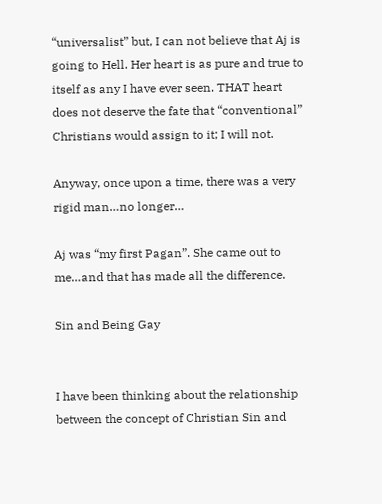“universalist” but, I can not believe that Aj is going to Hell. Her heart is as pure and true to itself as any I have ever seen. THAT heart does not deserve the fate that “conventional” Christians would assign to it; I will not.

Anyway, once upon a time, there was a very rigid man…no longer…

Aj was “my first Pagan”. She came out to me…and that has made all the difference.

Sin and Being Gay


I have been thinking about the relationship between the concept of Christian Sin and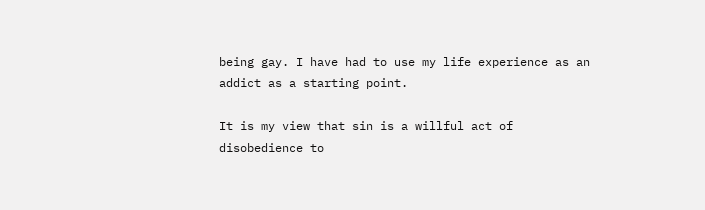being gay. I have had to use my life experience as an addict as a starting point.

It is my view that sin is a willful act of disobedience to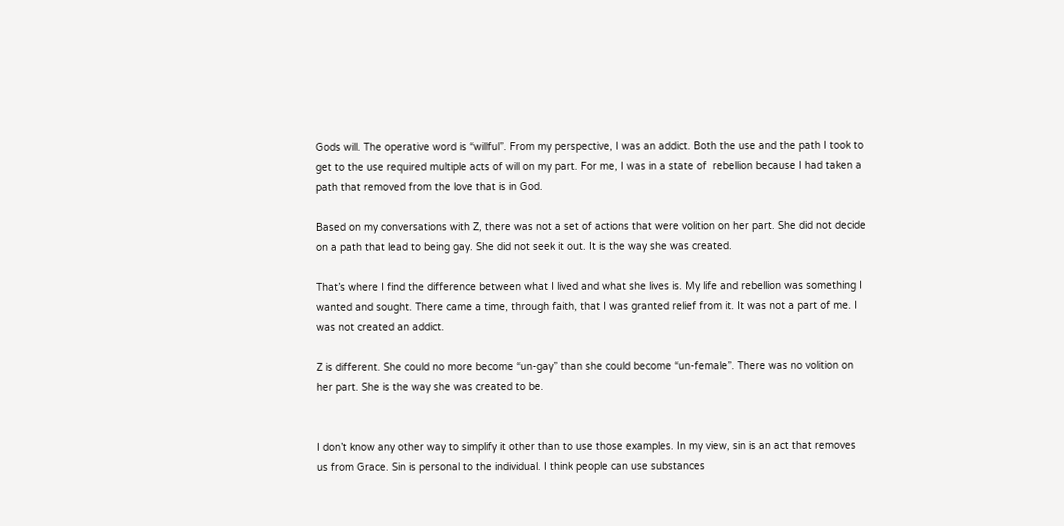Gods will. The operative word is “willful”. From my perspective, I was an addict. Both the use and the path I took to get to the use required multiple acts of will on my part. For me, I was in a state of  rebellion because I had taken a path that removed from the love that is in God.

Based on my conversations with Z, there was not a set of actions that were volition on her part. She did not decide on a path that lead to being gay. She did not seek it out. It is the way she was created.

That’s where I find the difference between what I lived and what she lives is. My life and rebellion was something I wanted and sought. There came a time, through faith, that I was granted relief from it. It was not a part of me. I was not created an addict.

Z is different. She could no more become “un-gay” than she could become “un-female”. There was no volition on her part. She is the way she was created to be.


I don’t know any other way to simplify it other than to use those examples. In my view, sin is an act that removes us from Grace. Sin is personal to the individual. I think people can use substances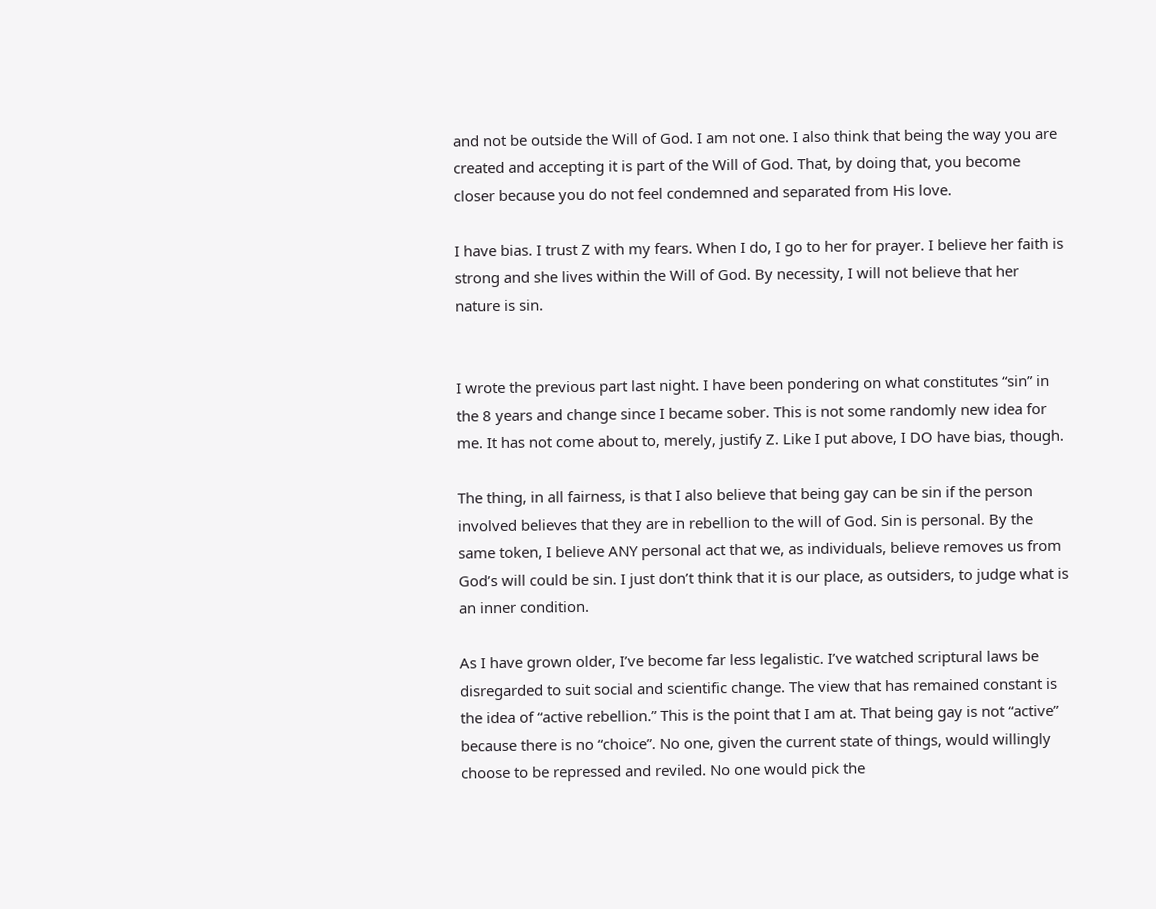and not be outside the Will of God. I am not one. I also think that being the way you are created and accepting it is part of the Will of God. That, by doing that, you become closer because you do not feel condemned and separated from His love.

I have bias. I trust Z with my fears. When I do, I go to her for prayer. I believe her faith is strong and she lives within the Will of God. By necessity, I will not believe that her nature is sin.


I wrote the previous part last night. I have been pondering on what constitutes “sin” in the 8 years and change since I became sober. This is not some randomly new idea for me. It has not come about to, merely, justify Z. Like I put above, I DO have bias, though.

The thing, in all fairness, is that I also believe that being gay can be sin if the person involved believes that they are in rebellion to the will of God. Sin is personal. By the same token, I believe ANY personal act that we, as individuals, believe removes us from God’s will could be sin. I just don’t think that it is our place, as outsiders, to judge what is an inner condition.

As I have grown older, I’ve become far less legalistic. I’ve watched scriptural laws be disregarded to suit social and scientific change. The view that has remained constant is the idea of “active rebellion.” This is the point that I am at. That being gay is not “active” because there is no “choice”. No one, given the current state of things, would willingly choose to be repressed and reviled. No one would pick the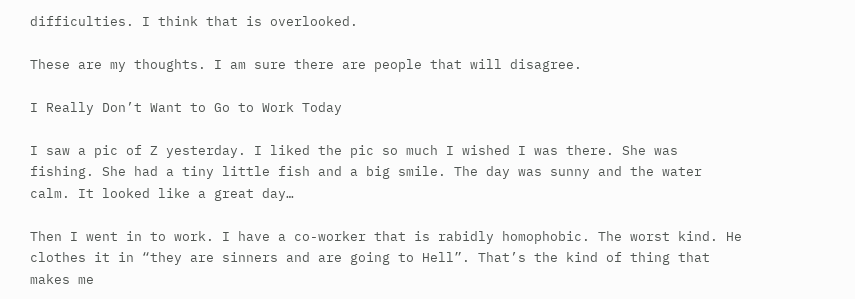difficulties. I think that is overlooked.

These are my thoughts. I am sure there are people that will disagree.

I Really Don’t Want to Go to Work Today

I saw a pic of Z yesterday. I liked the pic so much I wished I was there. She was fishing. She had a tiny little fish and a big smile. The day was sunny and the water calm. It looked like a great day…

Then I went in to work. I have a co-worker that is rabidly homophobic. The worst kind. He clothes it in “they are sinners and are going to Hell”. That’s the kind of thing that makes me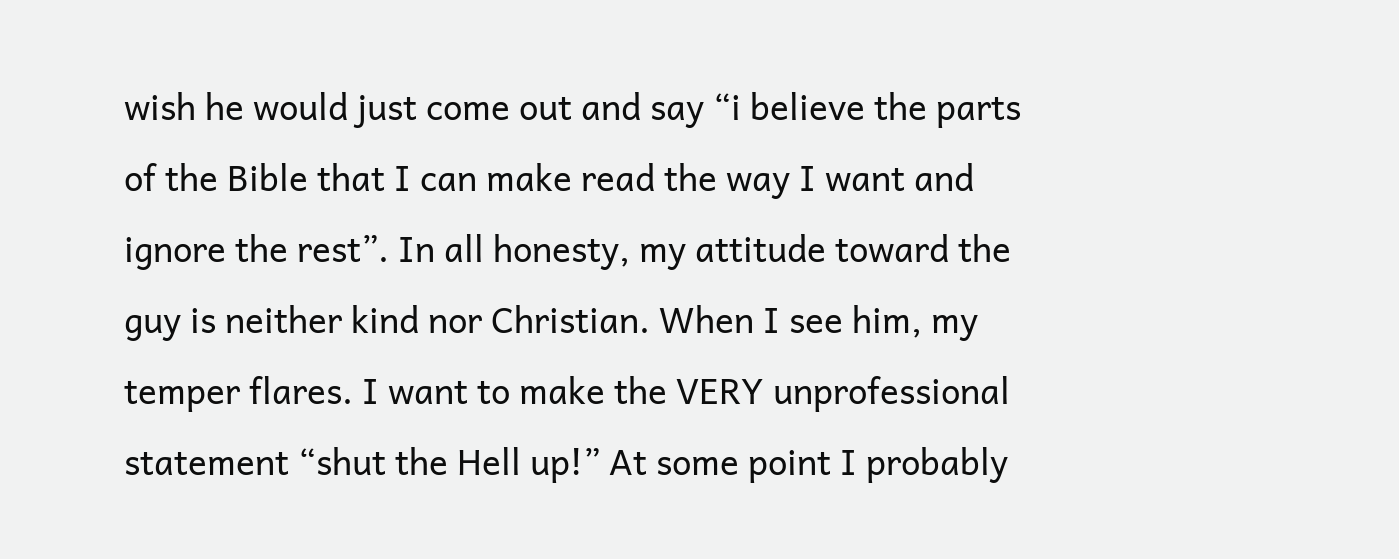wish he would just come out and say “i believe the parts of the Bible that I can make read the way I want and ignore the rest”. In all honesty, my attitude toward the guy is neither kind nor Christian. When I see him, my temper flares. I want to make the VERY unprofessional statement “shut the Hell up!” At some point I probably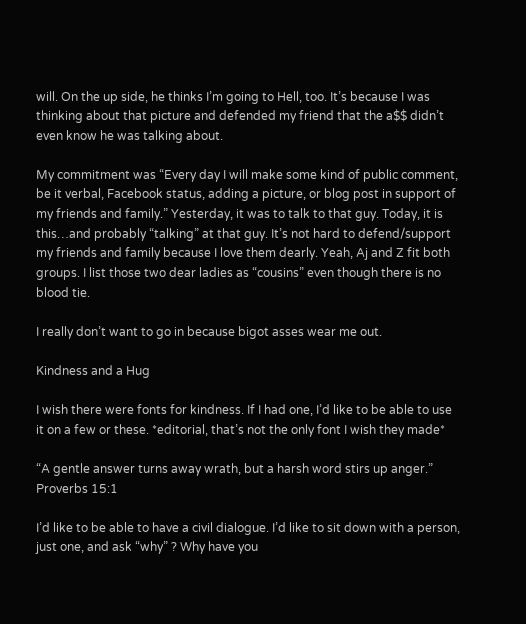will. On the up side, he thinks I’m going to Hell, too. It’s because I was thinking about that picture and defended my friend that the a$$ didn’t even know he was talking about.

My commitment was “Every day I will make some kind of public comment, be it verbal, Facebook status, adding a picture, or blog post in support of my friends and family.” Yesterday, it was to talk to that guy. Today, it is this…and probably “talking” at that guy. It’s not hard to defend/support my friends and family because I love them dearly. Yeah, Aj and Z fit both groups. I list those two dear ladies as “cousins” even though there is no blood tie.

I really don’t want to go in because bigot asses wear me out.

Kindness and a Hug

I wish there were fonts for kindness. If I had one, I’d like to be able to use it on a few or these. *editorial, that’s not the only font I wish they made*

“A gentle answer turns away wrath, but a harsh word stirs up anger.” Proverbs 15:1

I’d like to be able to have a civil dialogue. I’d like to sit down with a person, just one, and ask “why” ? Why have you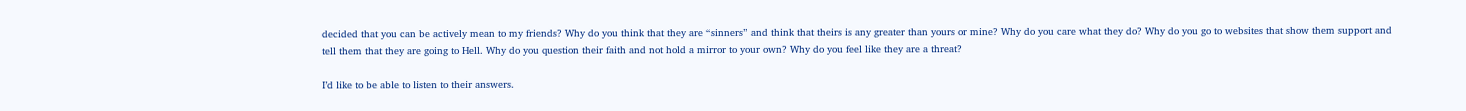decided that you can be actively mean to my friends? Why do you think that they are “sinners” and think that theirs is any greater than yours or mine? Why do you care what they do? Why do you go to websites that show them support and tell them that they are going to Hell. Why do you question their faith and not hold a mirror to your own? Why do you feel like they are a threat?

I’d like to be able to listen to their answers.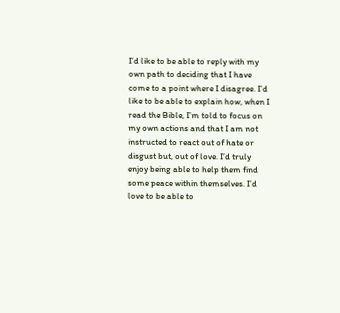I’d like to be able to reply with my own path to deciding that I have come to a point where I disagree. I’d like to be able to explain how, when I read the Bible, I’m told to focus on my own actions and that I am not instructed to react out of hate or disgust but, out of love. I’d truly enjoy being able to help them find some peace within themselves. I’d love to be able to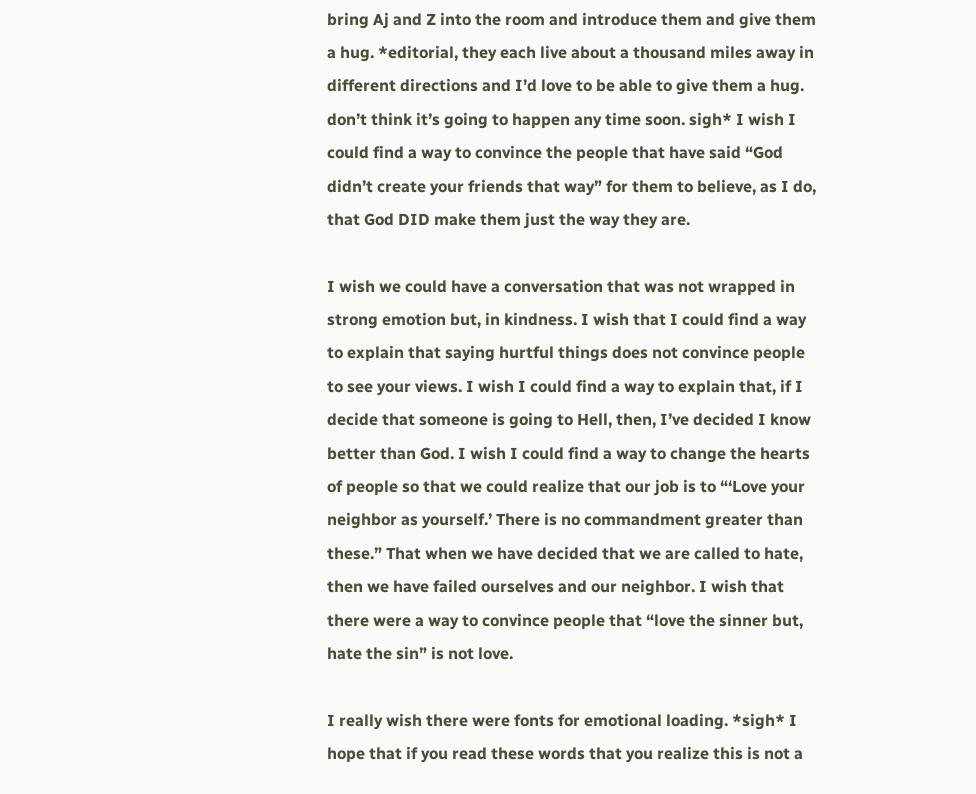bring Aj and Z into the room and introduce them and give them a hug. *editorial, they each live about a thousand miles away in different directions and I’d love to be able to give them a hug. don’t think it’s going to happen any time soon. sigh* I wish I could find a way to convince the people that have said “God didn’t create your friends that way” for them to believe, as I do, that God DID make them just the way they are.

I wish we could have a conversation that was not wrapped in strong emotion but, in kindness. I wish that I could find a way to explain that saying hurtful things does not convince people to see your views. I wish I could find a way to explain that, if I decide that someone is going to Hell, then, I’ve decided I know better than God. I wish I could find a way to change the hearts of people so that we could realize that our job is to “‘Love your neighbor as yourself.’ There is no commandment greater than these.” That when we have decided that we are called to hate, then we have failed ourselves and our neighbor. I wish that there were a way to convince people that “love the sinner but, hate the sin” is not love.

I really wish there were fonts for emotional loading. *sigh* I hope that if you read these words that you realize this is not a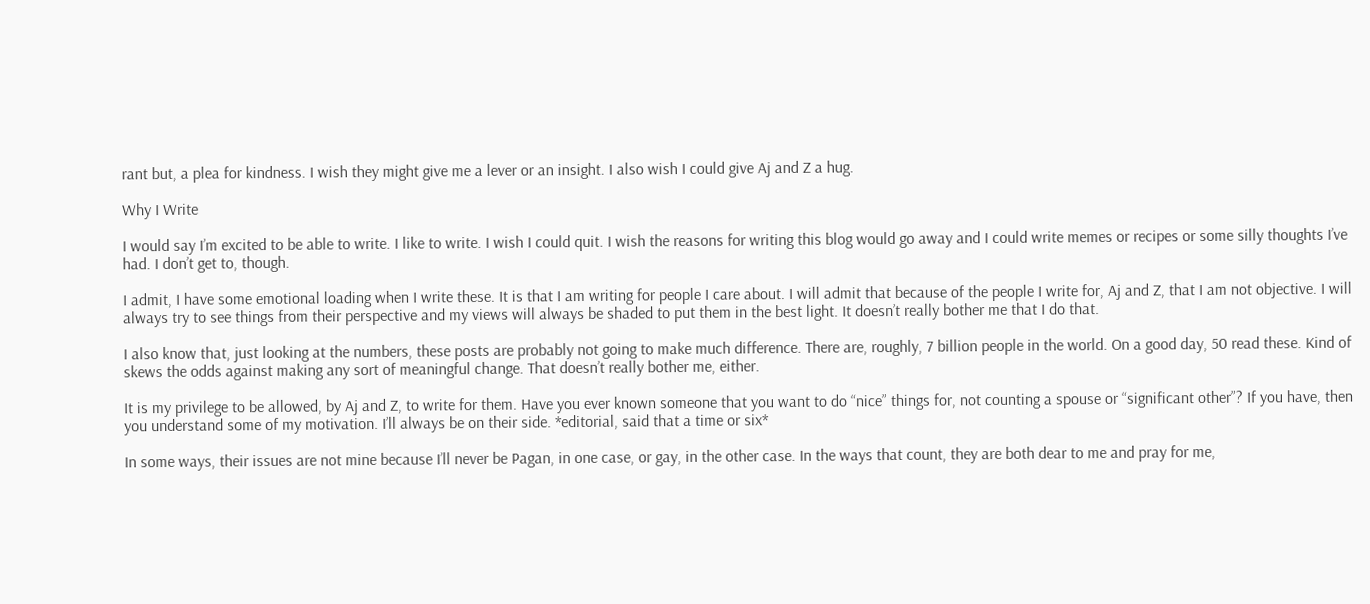rant but, a plea for kindness. I wish they might give me a lever or an insight. I also wish I could give Aj and Z a hug.

Why I Write

I would say I’m excited to be able to write. I like to write. I wish I could quit. I wish the reasons for writing this blog would go away and I could write memes or recipes or some silly thoughts I’ve had. I don’t get to, though.

I admit, I have some emotional loading when I write these. It is that I am writing for people I care about. I will admit that because of the people I write for, Aj and Z, that I am not objective. I will always try to see things from their perspective and my views will always be shaded to put them in the best light. It doesn’t really bother me that I do that.

I also know that, just looking at the numbers, these posts are probably not going to make much difference. There are, roughly, 7 billion people in the world. On a good day, 50 read these. Kind of skews the odds against making any sort of meaningful change. That doesn’t really bother me, either.

It is my privilege to be allowed, by Aj and Z, to write for them. Have you ever known someone that you want to do “nice” things for, not counting a spouse or “significant other”? If you have, then you understand some of my motivation. I’ll always be on their side. *editorial, said that a time or six*

In some ways, their issues are not mine because I’ll never be Pagan, in one case, or gay, in the other case. In the ways that count, they are both dear to me and pray for me,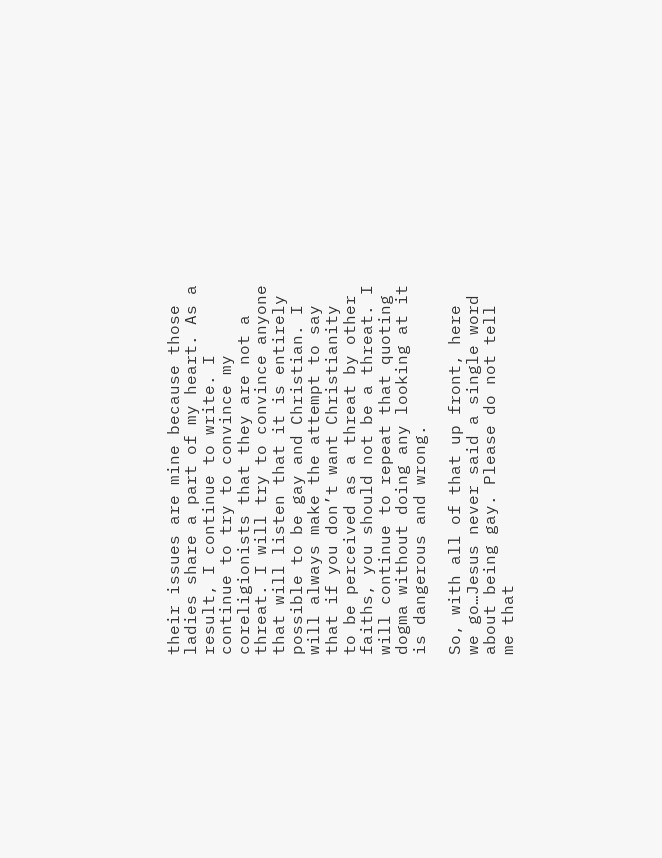their issues are mine because those ladies share a part of my heart. As a result, I continue to write. I continue to try to convince my coreligionists that they are not a threat. I will try to convince anyone that will listen that it is entirely possible to be gay and Christian. I will always make the attempt to say that if you don’t want Christianity to be perceived as a threat by other faiths, you should not be a threat. I will continue to repeat that quoting dogma without doing any looking at it is dangerous and wrong.

So, with all of that up front, here we go…Jesus never said a single word about being gay. Please do not tell me that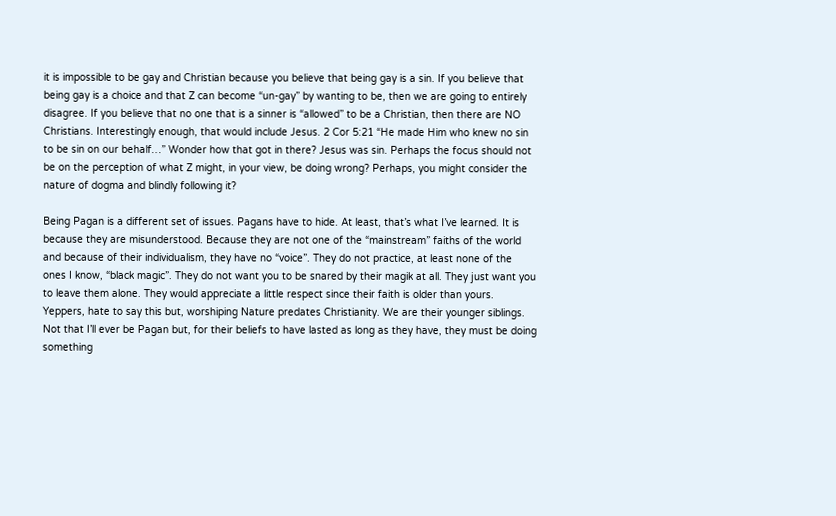it is impossible to be gay and Christian because you believe that being gay is a sin. If you believe that being gay is a choice and that Z can become “un-gay” by wanting to be, then we are going to entirely disagree. If you believe that no one that is a sinner is “allowed” to be a Christian, then there are NO Christians. Interestingly enough, that would include Jesus. 2 Cor 5:21 “He made Him who knew no sin to be sin on our behalf…” Wonder how that got in there? Jesus was sin. Perhaps the focus should not be on the perception of what Z might, in your view, be doing wrong? Perhaps, you might consider the nature of dogma and blindly following it?

Being Pagan is a different set of issues. Pagans have to hide. At least, that’s what I’ve learned. It is because they are misunderstood. Because they are not one of the “mainstream” faiths of the world and because of their individualism, they have no “voice”. They do not practice, at least none of the ones I know, “black magic”. They do not want you to be snared by their magik at all. They just want you to leave them alone. They would appreciate a little respect since their faith is older than yours. Yeppers, hate to say this but, worshiping Nature predates Christianity. We are their younger siblings. Not that I’ll ever be Pagan but, for their beliefs to have lasted as long as they have, they must be doing something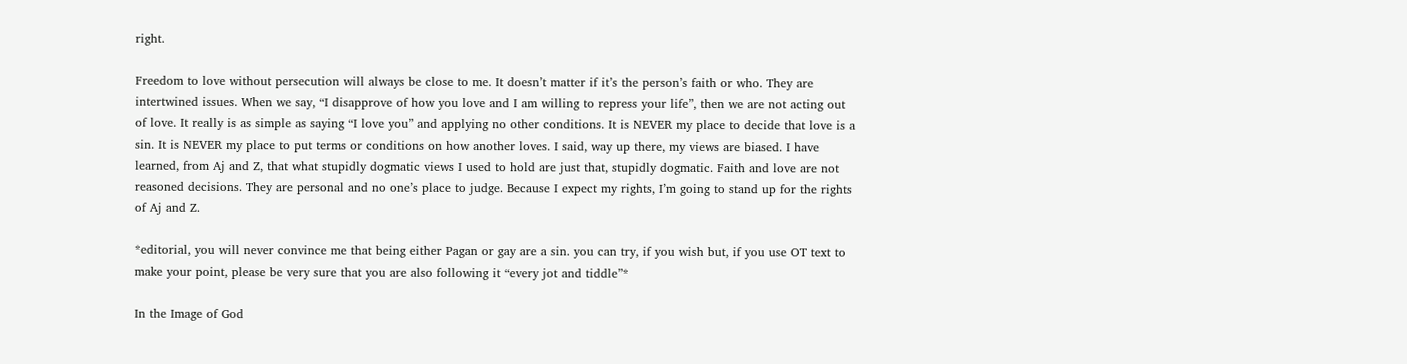right.

Freedom to love without persecution will always be close to me. It doesn’t matter if it’s the person’s faith or who. They are intertwined issues. When we say, “I disapprove of how you love and I am willing to repress your life”, then we are not acting out of love. It really is as simple as saying “I love you” and applying no other conditions. It is NEVER my place to decide that love is a sin. It is NEVER my place to put terms or conditions on how another loves. I said, way up there, my views are biased. I have learned, from Aj and Z, that what stupidly dogmatic views I used to hold are just that, stupidly dogmatic. Faith and love are not reasoned decisions. They are personal and no one’s place to judge. Because I expect my rights, I’m going to stand up for the rights of Aj and Z.

*editorial, you will never convince me that being either Pagan or gay are a sin. you can try, if you wish but, if you use OT text to make your point, please be very sure that you are also following it “every jot and tiddle”*

In the Image of God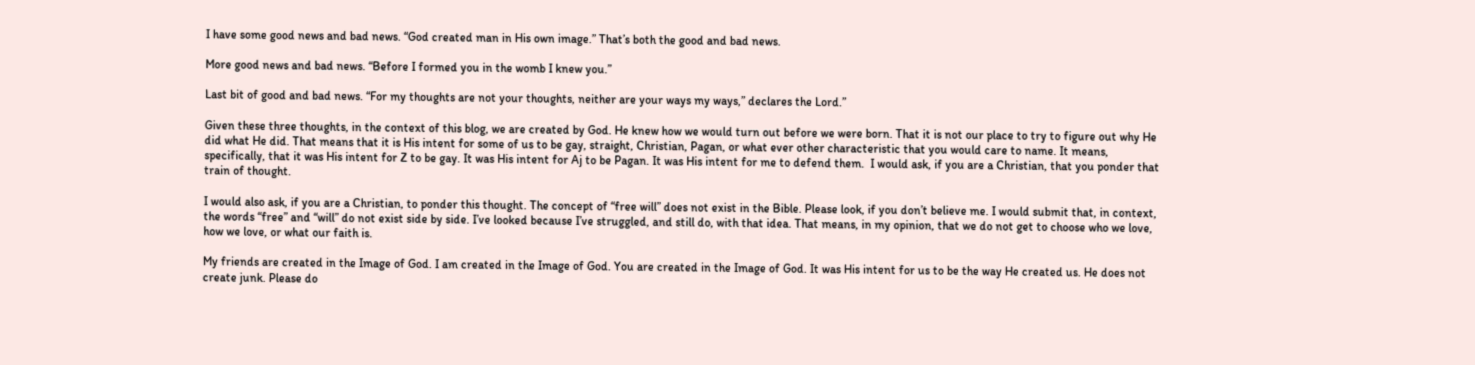I have some good news and bad news. “God created man in His own image.” That’s both the good and bad news.

More good news and bad news. “Before I formed you in the womb I knew you.”

Last bit of good and bad news. “For my thoughts are not your thoughts, neither are your ways my ways,” declares the Lord.”

Given these three thoughts, in the context of this blog, we are created by God. He knew how we would turn out before we were born. That it is not our place to try to figure out why He did what He did. That means that it is His intent for some of us to be gay, straight, Christian, Pagan, or what ever other characteristic that you would care to name. It means, specifically, that it was His intent for Z to be gay. It was His intent for Aj to be Pagan. It was His intent for me to defend them.  I would ask, if you are a Christian, that you ponder that train of thought.

I would also ask, if you are a Christian, to ponder this thought. The concept of “free will” does not exist in the Bible. Please look, if you don’t believe me. I would submit that, in context, the words “free” and “will” do not exist side by side. I’ve looked because I’ve struggled, and still do, with that idea. That means, in my opinion, that we do not get to choose who we love, how we love, or what our faith is.

My friends are created in the Image of God. I am created in the Image of God. You are created in the Image of God. It was His intent for us to be the way He created us. He does not create junk. Please do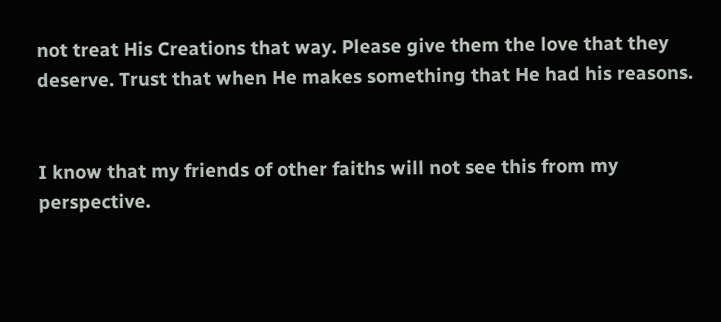not treat His Creations that way. Please give them the love that they deserve. Trust that when He makes something that He had his reasons.


I know that my friends of other faiths will not see this from my perspective.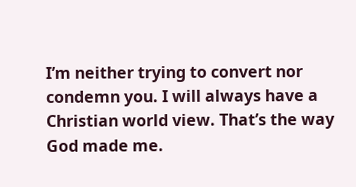I’m neither trying to convert nor condemn you. I will always have a Christian world view. That’s the way God made me.